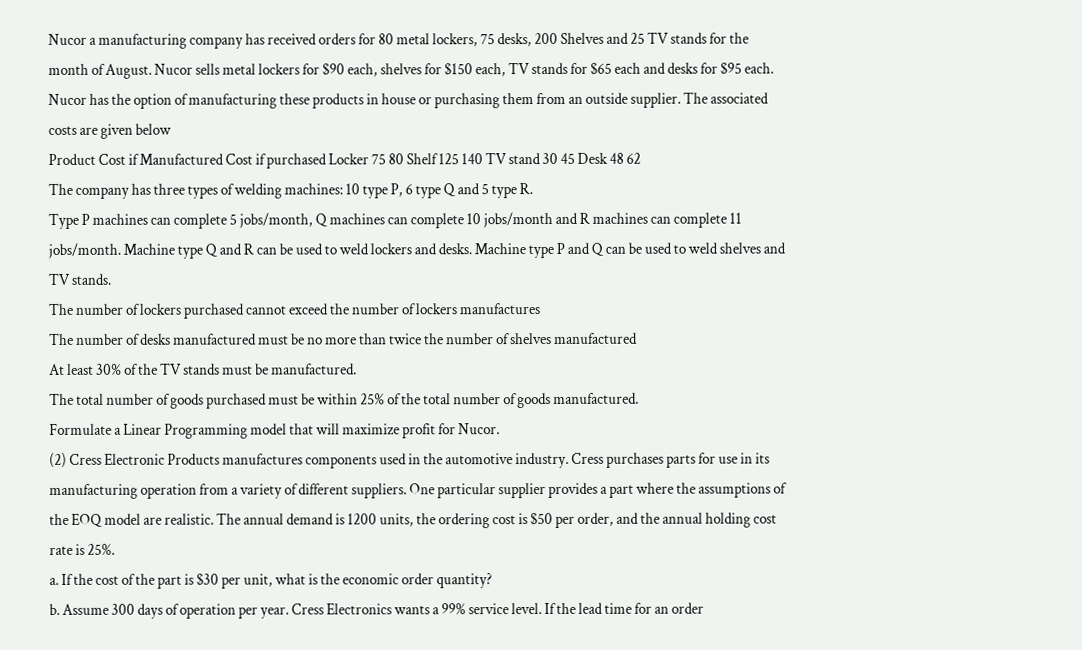Nucor a manufacturing company has received orders for 80 metal lockers, 75 desks, 200 Shelves and 25 TV stands for the month of August. Nucor sells metal lockers for $90 each, shelves for $150 each, TV stands for $65 each and desks for $95 each.
Nucor has the option of manufacturing these products in house or purchasing them from an outside supplier. The associated costs are given below
Product Cost if Manufactured Cost if purchased Locker 75 80 Shelf 125 140 TV stand 30 45 Desk 48 62
The company has three types of welding machines: 10 type P, 6 type Q and 5 type R.
Type P machines can complete 5 jobs/month, Q machines can complete 10 jobs/month and R machines can complete 11 jobs/month. Machine type Q and R can be used to weld lockers and desks. Machine type P and Q can be used to weld shelves and TV stands.
The number of lockers purchased cannot exceed the number of lockers manufactures
The number of desks manufactured must be no more than twice the number of shelves manufactured
At least 30% of the TV stands must be manufactured.
The total number of goods purchased must be within 25% of the total number of goods manufactured.
Formulate a Linear Programming model that will maximize profit for Nucor.
(2) Cress Electronic Products manufactures components used in the automotive industry. Cress purchases parts for use in its manufacturing operation from a variety of different suppliers. One particular supplier provides a part where the assumptions of the EOQ model are realistic. The annual demand is 1200 units, the ordering cost is $50 per order, and the annual holding cost rate is 25%.
a. If the cost of the part is $30 per unit, what is the economic order quantity?
b. Assume 300 days of operation per year. Cress Electronics wants a 99% service level. If the lead time for an order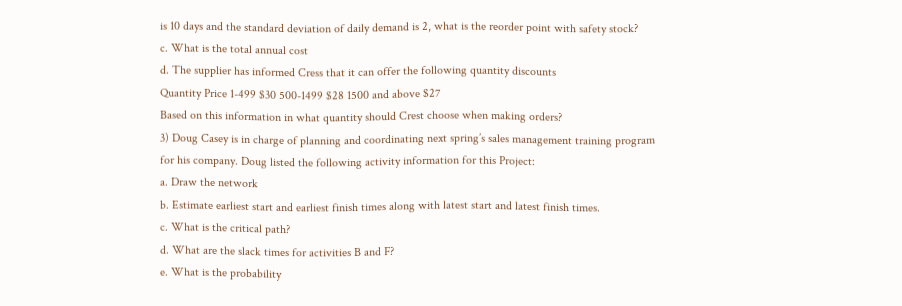is 10 days and the standard deviation of daily demand is 2, what is the reorder point with safety stock?
c. What is the total annual cost
d. The supplier has informed Cress that it can offer the following quantity discounts
Quantity Price 1-499 $30 500-1499 $28 1500 and above $27
Based on this information in what quantity should Crest choose when making orders?
3) Doug Casey is in charge of planning and coordinating next spring’s sales management training program for his company. Doug listed the following activity information for this Project:
a. Draw the network
b. Estimate earliest start and earliest finish times along with latest start and latest finish times.
c. What is the critical path?
d. What are the slack times for activities B and F?
e. What is the probability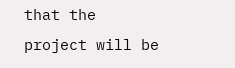that the project will be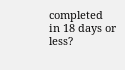completed in 18 days or less?